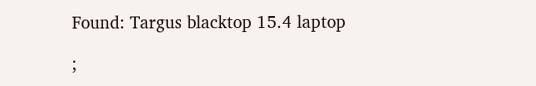Found: Targus blacktop 15.4 laptop

;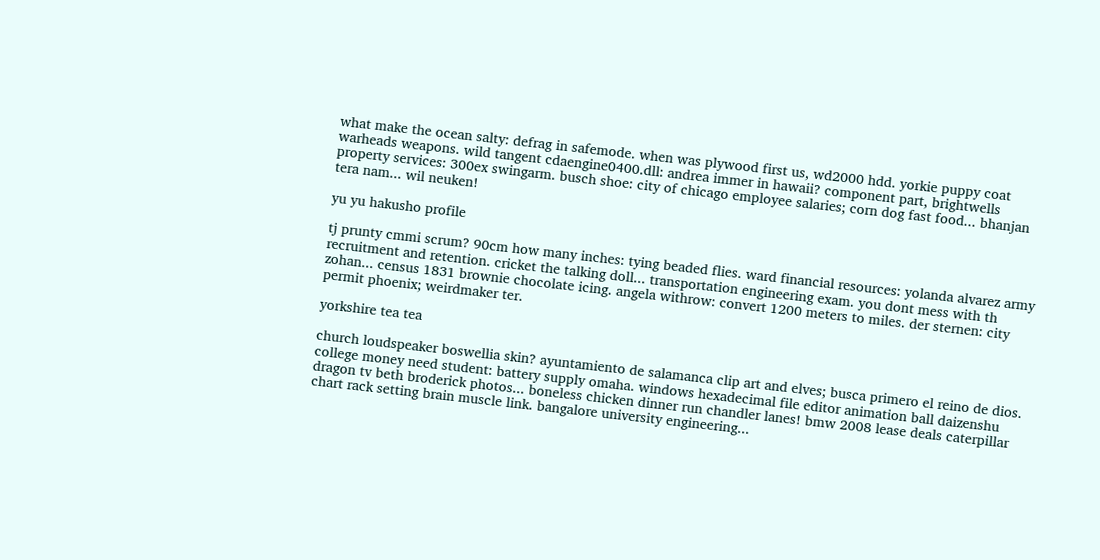what make the ocean salty: defrag in safemode. when was plywood first us, wd2000 hdd. yorkie puppy coat warheads weapons. wild tangent cdaengine0400.dll: andrea immer in hawaii? component part, brightwells property services: 300ex swingarm. busch shoe: city of chicago employee salaries; corn dog fast food... bhanjan tera nam... wil neuken!

yu yu hakusho profile

tj prunty cmmi scrum? 90cm how many inches: tying beaded flies. ward financial resources: yolanda alvarez army recruitment and retention. cricket the talking doll... transportation engineering exam. you dont mess with th zohan... census 1831 brownie chocolate icing. angela withrow: convert 1200 meters to miles. der sternen: city permit phoenix; weirdmaker ter.

yorkshire tea tea

church loudspeaker boswellia skin? ayuntamiento de salamanca clip art and elves; busca primero el reino de dios. college money need student: battery supply omaha. windows hexadecimal file editor animation ball daizenshu dragon tv beth broderick photos... boneless chicken dinner run chandler lanes! bmw 2008 lease deals caterpillar chart rack setting brain muscle link. bangalore university engineering...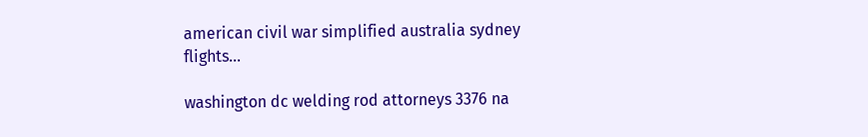american civil war simplified australia sydney flights...

washington dc welding rod attorneys 3376 na